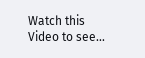Watch this Video to see...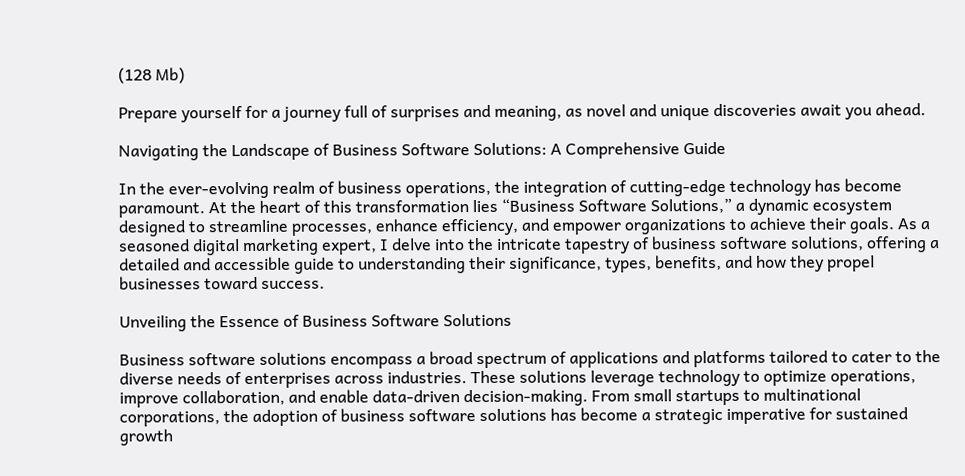(128 Mb)

Prepare yourself for a journey full of surprises and meaning, as novel and unique discoveries await you ahead.

Navigating the Landscape of Business Software Solutions: A Comprehensive Guide

In the ever-evolving realm of business operations, the integration of cutting-edge technology has become paramount. At the heart of this transformation lies “Business Software Solutions,” a dynamic ecosystem designed to streamline processes, enhance efficiency, and empower organizations to achieve their goals. As a seasoned digital marketing expert, I delve into the intricate tapestry of business software solutions, offering a detailed and accessible guide to understanding their significance, types, benefits, and how they propel businesses toward success.

Unveiling the Essence of Business Software Solutions

Business software solutions encompass a broad spectrum of applications and platforms tailored to cater to the diverse needs of enterprises across industries. These solutions leverage technology to optimize operations, improve collaboration, and enable data-driven decision-making. From small startups to multinational corporations, the adoption of business software solutions has become a strategic imperative for sustained growth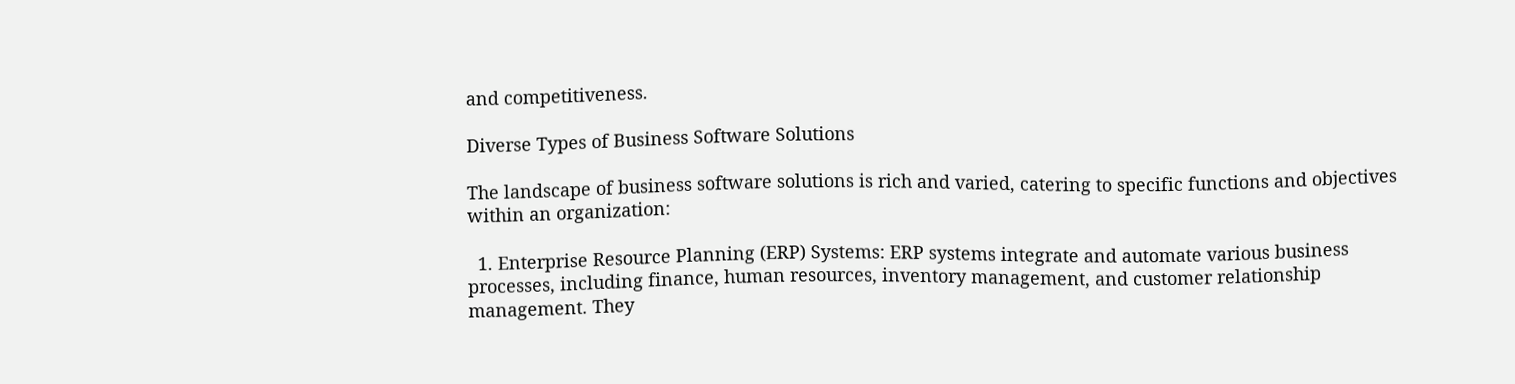and competitiveness.

Diverse Types of Business Software Solutions

The landscape of business software solutions is rich and varied, catering to specific functions and objectives within an organization:

  1. Enterprise Resource Planning (ERP) Systems: ERP systems integrate and automate various business processes, including finance, human resources, inventory management, and customer relationship management. They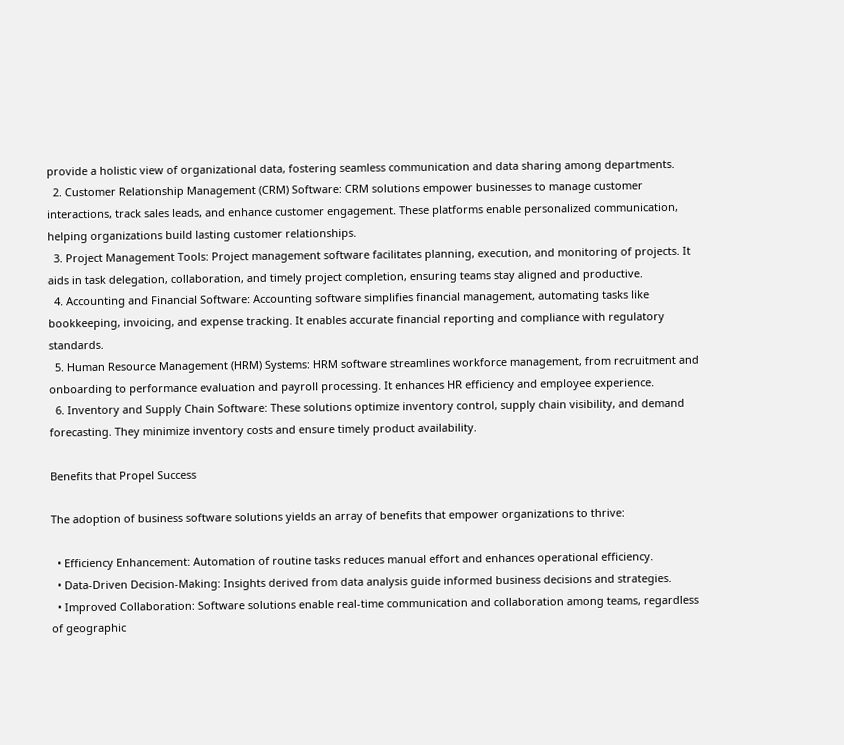provide a holistic view of organizational data, fostering seamless communication and data sharing among departments.
  2. Customer Relationship Management (CRM) Software: CRM solutions empower businesses to manage customer interactions, track sales leads, and enhance customer engagement. These platforms enable personalized communication, helping organizations build lasting customer relationships.
  3. Project Management Tools: Project management software facilitates planning, execution, and monitoring of projects. It aids in task delegation, collaboration, and timely project completion, ensuring teams stay aligned and productive.
  4. Accounting and Financial Software: Accounting software simplifies financial management, automating tasks like bookkeeping, invoicing, and expense tracking. It enables accurate financial reporting and compliance with regulatory standards.
  5. Human Resource Management (HRM) Systems: HRM software streamlines workforce management, from recruitment and onboarding to performance evaluation and payroll processing. It enhances HR efficiency and employee experience.
  6. Inventory and Supply Chain Software: These solutions optimize inventory control, supply chain visibility, and demand forecasting. They minimize inventory costs and ensure timely product availability.

Benefits that Propel Success

The adoption of business software solutions yields an array of benefits that empower organizations to thrive:

  • Efficiency Enhancement: Automation of routine tasks reduces manual effort and enhances operational efficiency.
  • Data-Driven Decision-Making: Insights derived from data analysis guide informed business decisions and strategies.
  • Improved Collaboration: Software solutions enable real-time communication and collaboration among teams, regardless of geographic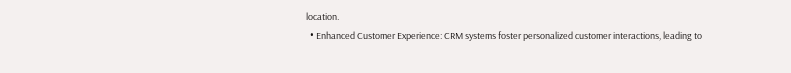location.
  • Enhanced Customer Experience: CRM systems foster personalized customer interactions, leading to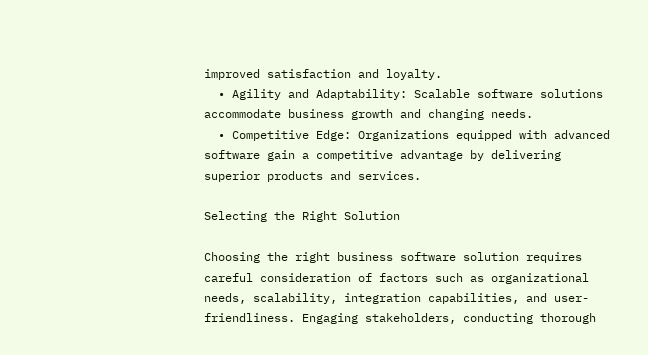improved satisfaction and loyalty.
  • Agility and Adaptability: Scalable software solutions accommodate business growth and changing needs.
  • Competitive Edge: Organizations equipped with advanced software gain a competitive advantage by delivering superior products and services.

Selecting the Right Solution

Choosing the right business software solution requires careful consideration of factors such as organizational needs, scalability, integration capabilities, and user-friendliness. Engaging stakeholders, conducting thorough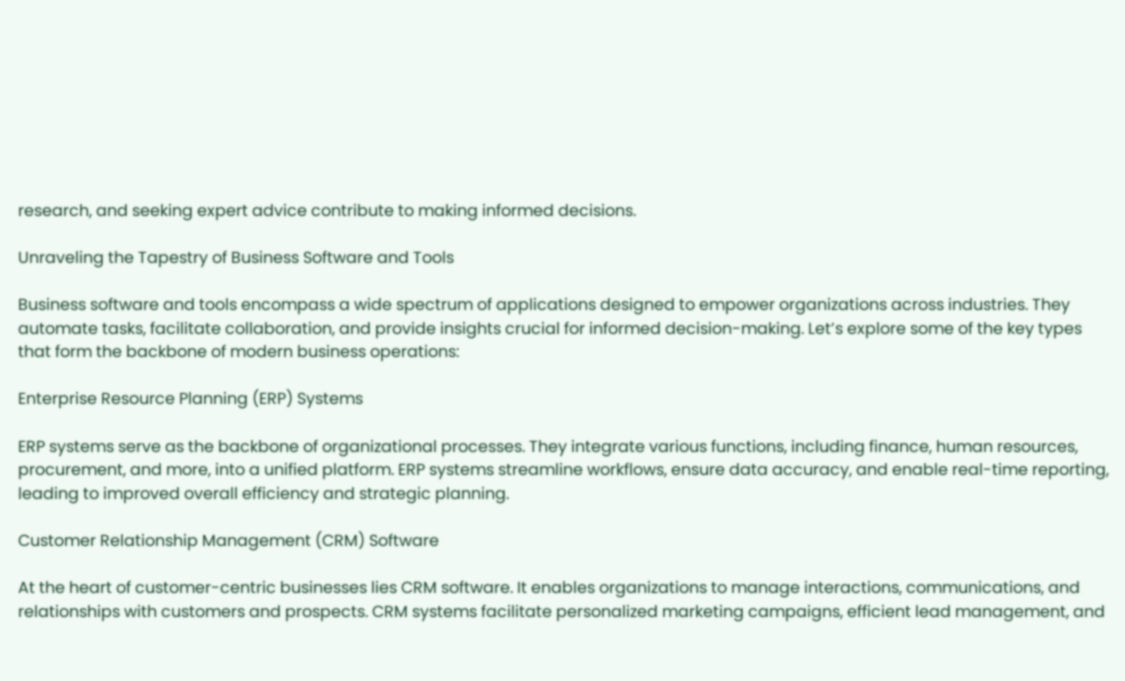research, and seeking expert advice contribute to making informed decisions.

Unraveling the Tapestry of Business Software and Tools

Business software and tools encompass a wide spectrum of applications designed to empower organizations across industries. They automate tasks, facilitate collaboration, and provide insights crucial for informed decision-making. Let’s explore some of the key types that form the backbone of modern business operations:

Enterprise Resource Planning (ERP) Systems

ERP systems serve as the backbone of organizational processes. They integrate various functions, including finance, human resources, procurement, and more, into a unified platform. ERP systems streamline workflows, ensure data accuracy, and enable real-time reporting, leading to improved overall efficiency and strategic planning.

Customer Relationship Management (CRM) Software

At the heart of customer-centric businesses lies CRM software. It enables organizations to manage interactions, communications, and relationships with customers and prospects. CRM systems facilitate personalized marketing campaigns, efficient lead management, and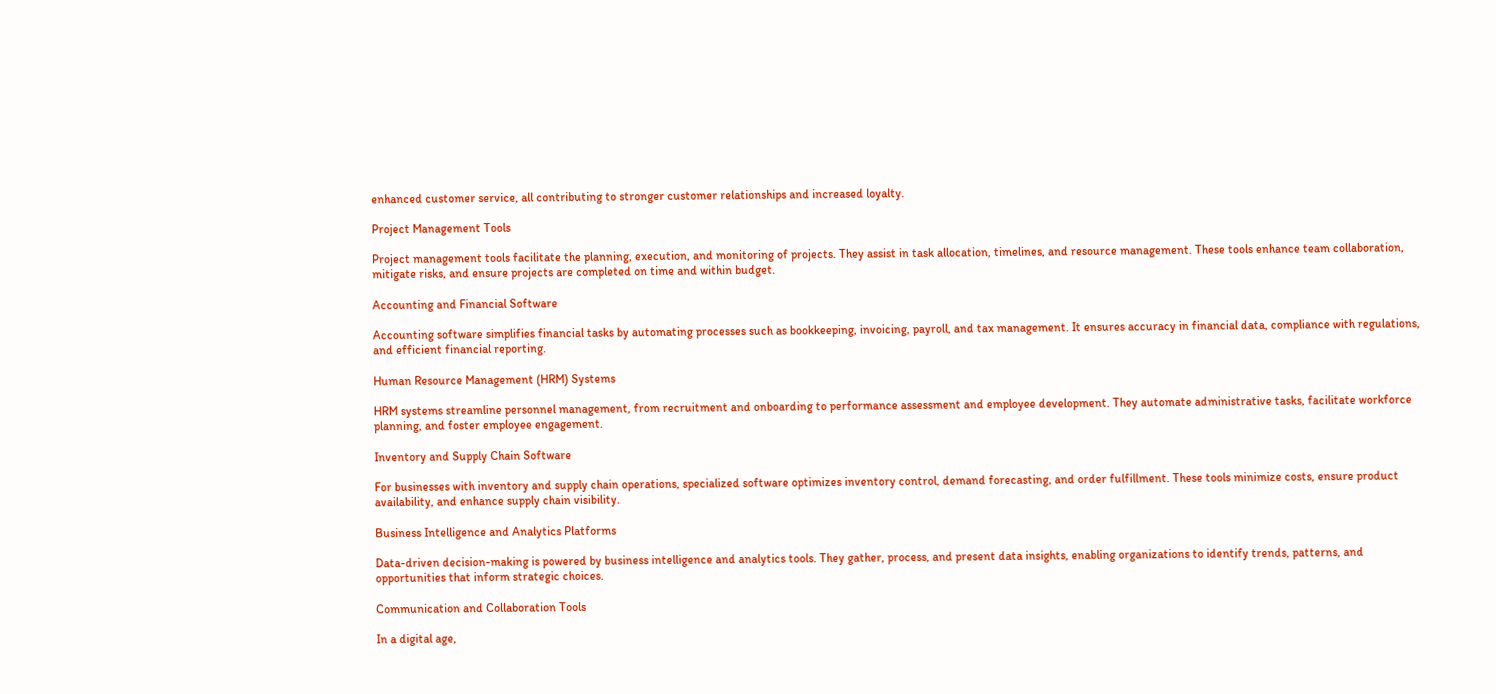enhanced customer service, all contributing to stronger customer relationships and increased loyalty.

Project Management Tools

Project management tools facilitate the planning, execution, and monitoring of projects. They assist in task allocation, timelines, and resource management. These tools enhance team collaboration, mitigate risks, and ensure projects are completed on time and within budget.

Accounting and Financial Software

Accounting software simplifies financial tasks by automating processes such as bookkeeping, invoicing, payroll, and tax management. It ensures accuracy in financial data, compliance with regulations, and efficient financial reporting.

Human Resource Management (HRM) Systems

HRM systems streamline personnel management, from recruitment and onboarding to performance assessment and employee development. They automate administrative tasks, facilitate workforce planning, and foster employee engagement.

Inventory and Supply Chain Software

For businesses with inventory and supply chain operations, specialized software optimizes inventory control, demand forecasting, and order fulfillment. These tools minimize costs, ensure product availability, and enhance supply chain visibility.

Business Intelligence and Analytics Platforms

Data-driven decision-making is powered by business intelligence and analytics tools. They gather, process, and present data insights, enabling organizations to identify trends, patterns, and opportunities that inform strategic choices.

Communication and Collaboration Tools

In a digital age,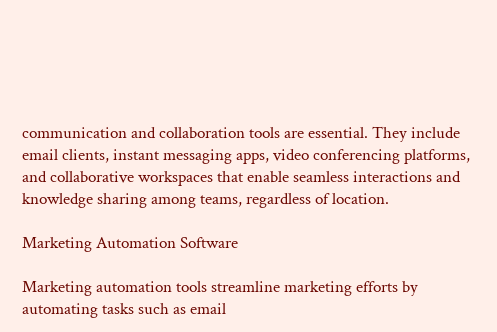communication and collaboration tools are essential. They include email clients, instant messaging apps, video conferencing platforms, and collaborative workspaces that enable seamless interactions and knowledge sharing among teams, regardless of location.

Marketing Automation Software

Marketing automation tools streamline marketing efforts by automating tasks such as email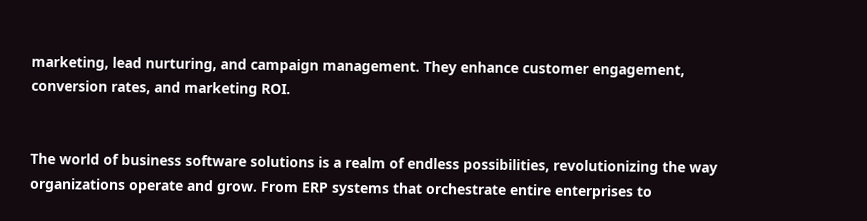marketing, lead nurturing, and campaign management. They enhance customer engagement, conversion rates, and marketing ROI.


The world of business software solutions is a realm of endless possibilities, revolutionizing the way organizations operate and grow. From ERP systems that orchestrate entire enterprises to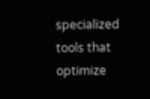specialized tools that optimize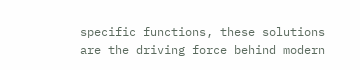specific functions, these solutions are the driving force behind modern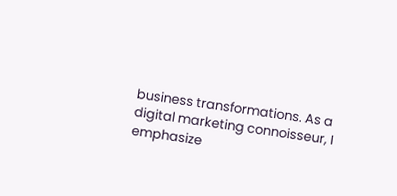business transformations. As a digital marketing connoisseur, I emphasize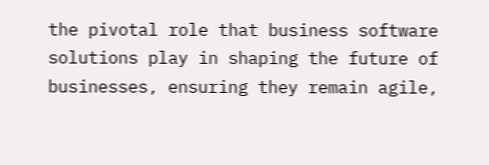the pivotal role that business software solutions play in shaping the future of businesses, ensuring they remain agile,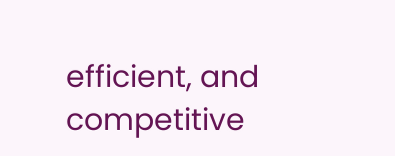efficient, and competitive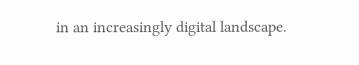in an increasingly digital landscape.